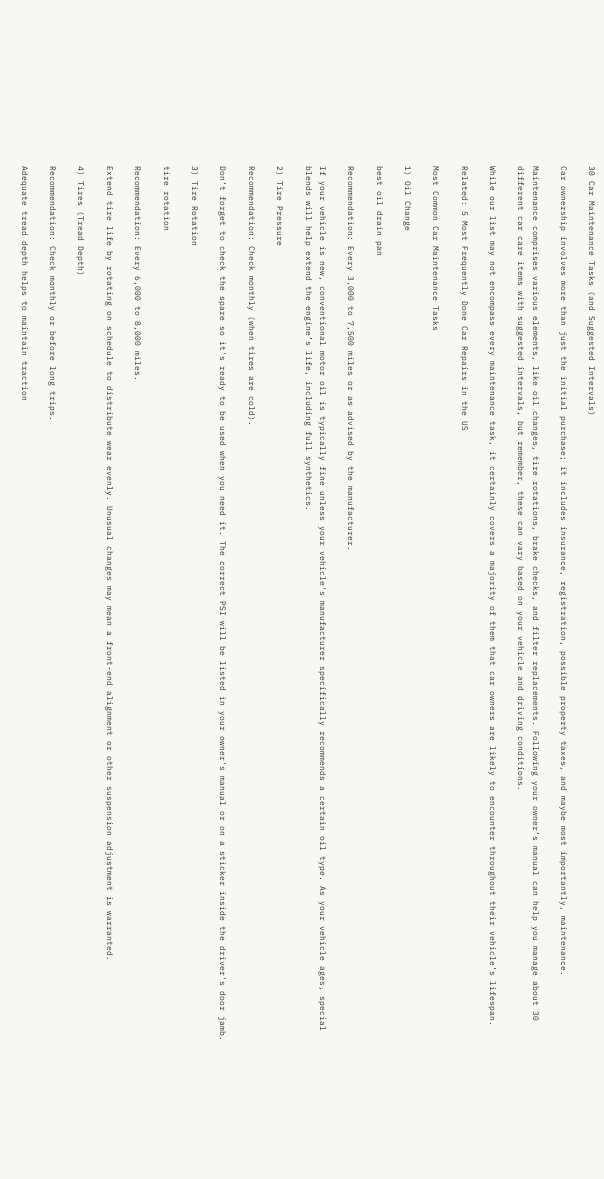30 Car Maintenance Tasks (and Suggested Intervals)

Car ownership involves more than just the initial purchase; it includes insurance, registration, possible property taxes, and maybe most importantly, maintenance.

Maintenance comprises various elements, like oil changes, tire rotations, brake checks, and filter replacements. Following your owner’s manual can help you manage about 30 different car care items with suggested intervals, but remember, these can vary based on your vehicle and driving conditions.

While our list may not encompass every maintenance task, it certainly covers a majority of them that car owners are likely to encounter throughout their vehicle’s lifespan.

Related: 5 Most Frequently Done Car Repairs in the US

Most Common Car Maintenance Tasks

1) Oil Change

best oil drain pan

Recommendation: Every 3,000 to 7,500 miles or as advised by the manufacturer.

If your vehicle is new, conventional motor oil is typically fine unless your vehicle's manufacturer specifically recommends a certain oil type. As your vehicle ages, special blends will help extend the engine’s life, including full synthetics.

2) Tire Pressure

Recommendation: Check monthly (when tires are cold).

Don’t forget to check the spare so it's ready to be used when you need it. The correct PSI will be listed in your owner's manual or on a sticker inside the driver's door jamb.

3) Tire Rotation

tire rotation

Recommendation: Every 6,000 to 8,000 miles.

Extend tire life by rotating on schedule to distribute wear evenly. Unusual changes may mean a front-end alignment or other suspension adjustment is warranted.

4) Tires (Tread Depth)

Recommendation: Check monthly or before long trips.

Adequate tread depth helps to maintain traction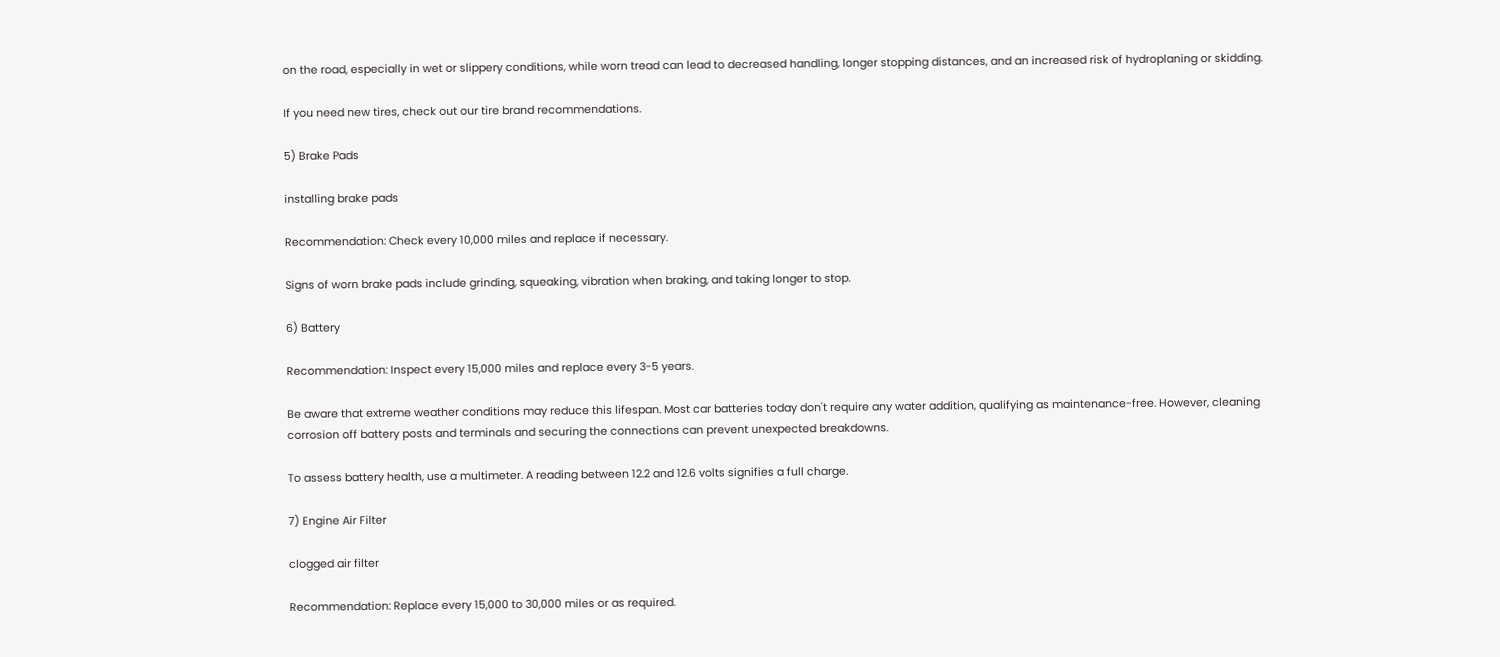on the road, especially in wet or slippery conditions, while worn tread can lead to decreased handling, longer stopping distances, and an increased risk of hydroplaning or skidding.

If you need new tires, check out our tire brand recommendations.

5) Brake Pads

installing brake pads

Recommendation: Check every 10,000 miles and replace if necessary.

Signs of worn brake pads include grinding, squeaking, vibration when braking, and taking longer to stop.

6) Battery

Recommendation: Inspect every 15,000 miles and replace every 3-5 years.

Be aware that extreme weather conditions may reduce this lifespan. Most car batteries today don't require any water addition, qualifying as maintenance-free. However, cleaning corrosion off battery posts and terminals and securing the connections can prevent unexpected breakdowns.

To assess battery health, use a multimeter. A reading between 12.2 and 12.6 volts signifies a full charge.

7) Engine Air Filter

clogged air filter

Recommendation: Replace every 15,000 to 30,000 miles or as required.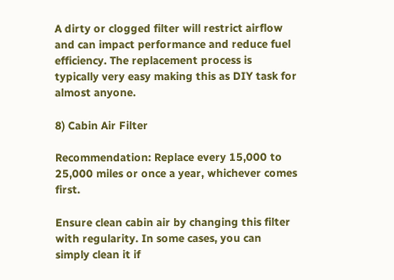A dirty or clogged filter will restrict airflow and can impact performance and reduce fuel efficiency. The replacement process is typically very easy making this as DIY task for almost anyone.

8) Cabin Air Filter

Recommendation: Replace every 15,000 to 25,000 miles or once a year, whichever comes first.

Ensure clean cabin air by changing this filter with regularity. In some cases, you can simply clean it if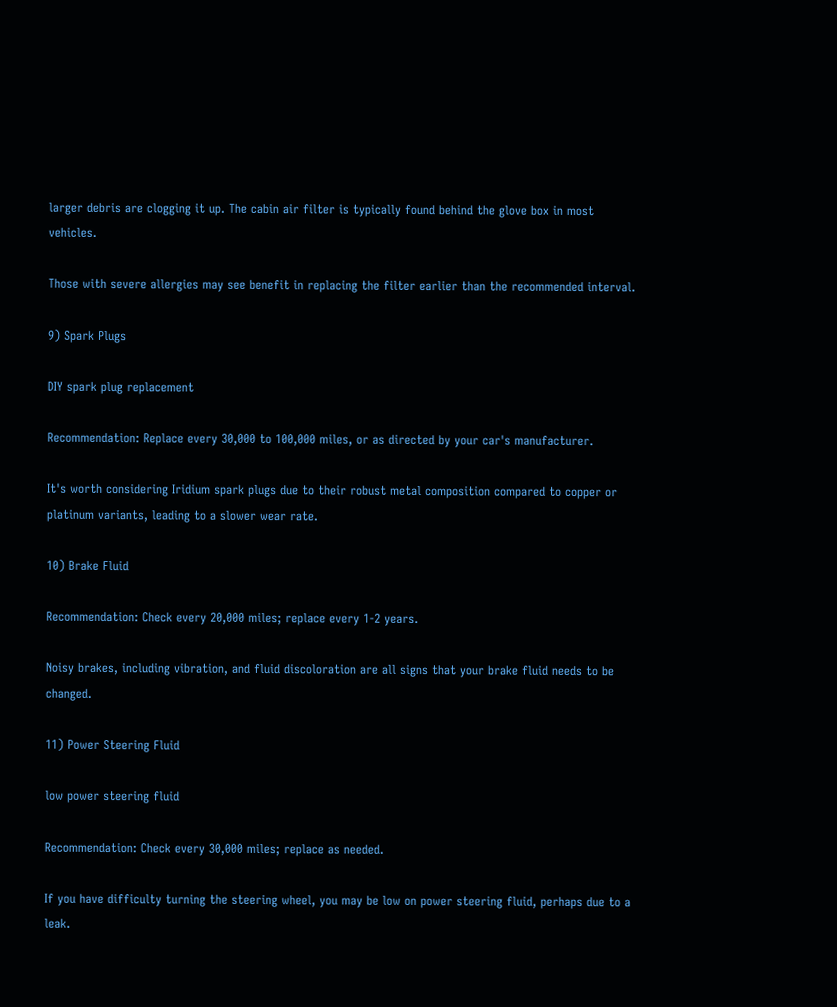larger debris are clogging it up. The cabin air filter is typically found behind the glove box in most vehicles.

Those with severe allergies may see benefit in replacing the filter earlier than the recommended interval.

9) Spark Plugs

DIY spark plug replacement

Recommendation: Replace every 30,000 to 100,000 miles, or as directed by your car's manufacturer.

It's worth considering Iridium spark plugs due to their robust metal composition compared to copper or platinum variants, leading to a slower wear rate.

10) Brake Fluid

Recommendation: Check every 20,000 miles; replace every 1-2 years.

Noisy brakes, including vibration, and fluid discoloration are all signs that your brake fluid needs to be changed.

11) Power Steering Fluid

low power steering fluid

Recommendation: Check every 30,000 miles; replace as needed.

If you have difficulty turning the steering wheel, you may be low on power steering fluid, perhaps due to a leak.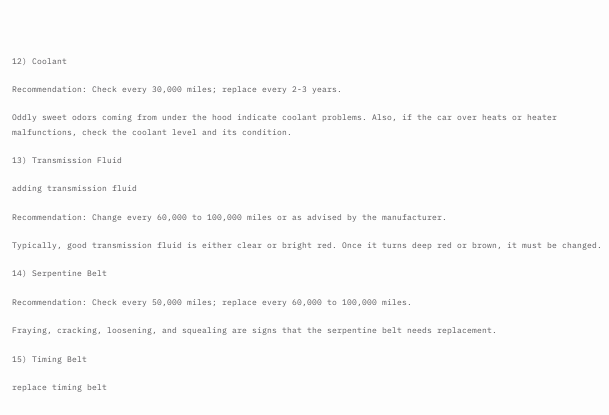12) Coolant

Recommendation: Check every 30,000 miles; replace every 2-3 years.

Oddly sweet odors coming from under the hood indicate coolant problems. Also, if the car over heats or heater malfunctions, check the coolant level and its condition.

13) Transmission Fluid

adding transmission fluid

Recommendation: Change every 60,000 to 100,000 miles or as advised by the manufacturer.

Typically, good transmission fluid is either clear or bright red. Once it turns deep red or brown, it must be changed.

14) Serpentine Belt

Recommendation: Check every 50,000 miles; replace every 60,000 to 100,000 miles.

Fraying, cracking, loosening, and squealing are signs that the serpentine belt needs replacement.

15) Timing Belt

replace timing belt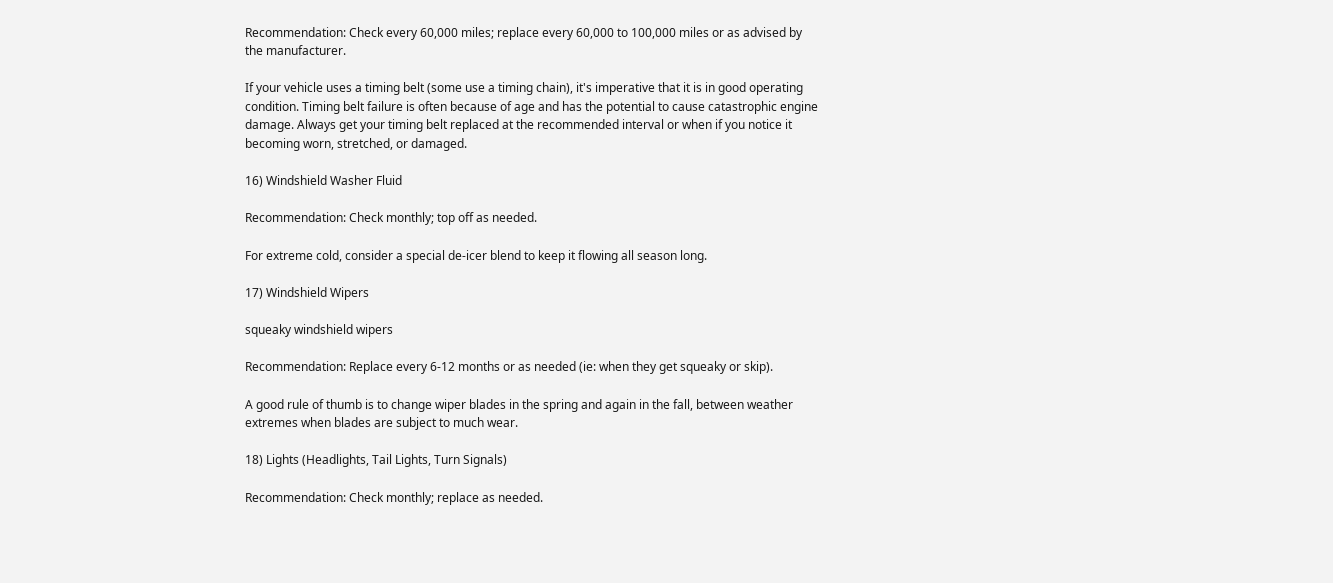Recommendation: Check every 60,000 miles; replace every 60,000 to 100,000 miles or as advised by the manufacturer.

If your vehicle uses a timing belt (some use a timing chain), it's imperative that it is in good operating condition. Timing belt failure is often because of age and has the potential to cause catastrophic engine damage. Always get your timing belt replaced at the recommended interval or when if you notice it becoming worn, stretched, or damaged.

16) Windshield Washer Fluid

Recommendation: Check monthly; top off as needed.

For extreme cold, consider a special de-icer blend to keep it flowing all season long.

17) Windshield Wipers

squeaky windshield wipers

Recommendation: Replace every 6-12 months or as needed (ie: when they get squeaky or skip).

A good rule of thumb is to change wiper blades in the spring and again in the fall, between weather extremes when blades are subject to much wear.

18) Lights (Headlights, Tail Lights, Turn Signals)

Recommendation: Check monthly; replace as needed.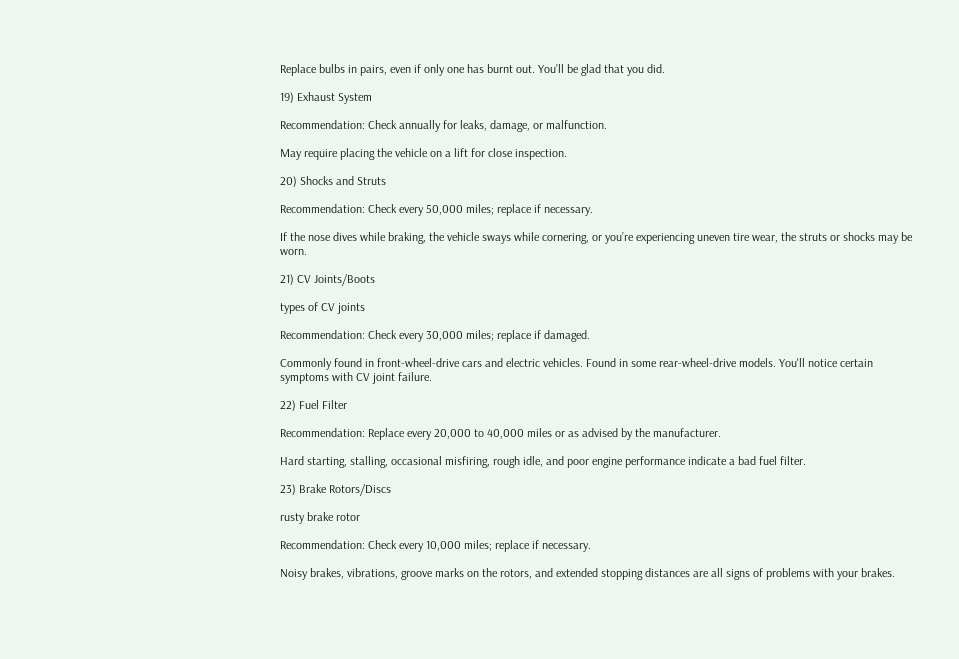Replace bulbs in pairs, even if only one has burnt out. You’ll be glad that you did.

19) Exhaust System

Recommendation: Check annually for leaks, damage, or malfunction.

May require placing the vehicle on a lift for close inspection.

20) Shocks and Struts

Recommendation: Check every 50,000 miles; replace if necessary.

If the nose dives while braking, the vehicle sways while cornering, or you’re experiencing uneven tire wear, the struts or shocks may be worn.

21) CV Joints/Boots

types of CV joints

Recommendation: Check every 30,000 miles; replace if damaged.

Commonly found in front-wheel-drive cars and electric vehicles. Found in some rear-wheel-drive models. You'll notice certain symptoms with CV joint failure.

22) Fuel Filter

Recommendation: Replace every 20,000 to 40,000 miles or as advised by the manufacturer.

Hard starting, stalling, occasional misfiring, rough idle, and poor engine performance indicate a bad fuel filter.

23) Brake Rotors/Discs

rusty brake rotor

Recommendation: Check every 10,000 miles; replace if necessary.

Noisy brakes, vibrations, groove marks on the rotors, and extended stopping distances are all signs of problems with your brakes.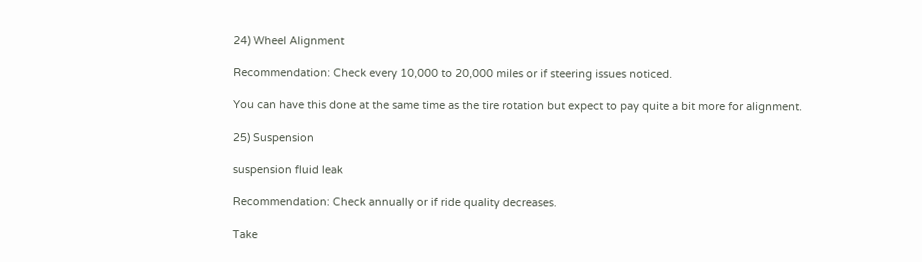24) Wheel Alignment

Recommendation: Check every 10,000 to 20,000 miles or if steering issues noticed.

You can have this done at the same time as the tire rotation but expect to pay quite a bit more for alignment.

25) Suspension

suspension fluid leak

Recommendation: Check annually or if ride quality decreases.

Take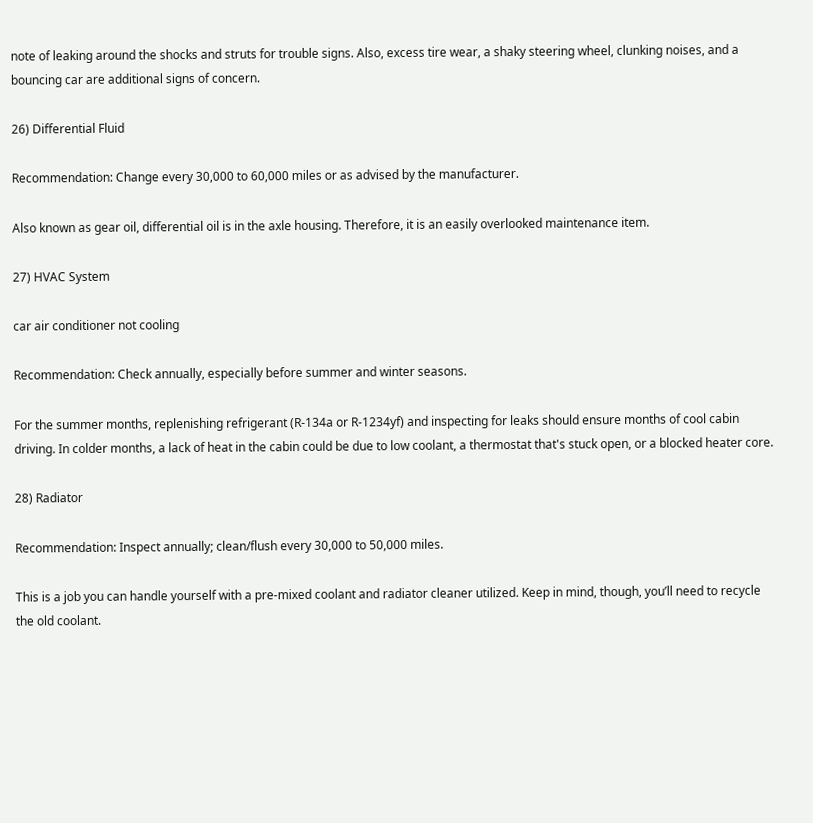note of leaking around the shocks and struts for trouble signs. Also, excess tire wear, a shaky steering wheel, clunking noises, and a bouncing car are additional signs of concern.

26) Differential Fluid

Recommendation: Change every 30,000 to 60,000 miles or as advised by the manufacturer.

Also known as gear oil, differential oil is in the axle housing. Therefore, it is an easily overlooked maintenance item.

27) HVAC System

car air conditioner not cooling

Recommendation: Check annually, especially before summer and winter seasons.

For the summer months, replenishing refrigerant (R-134a or R-1234yf) and inspecting for leaks should ensure months of cool cabin driving. In colder months, a lack of heat in the cabin could be due to low coolant, a thermostat that's stuck open, or a blocked heater core.

28) Radiator

Recommendation: Inspect annually; clean/flush every 30,000 to 50,000 miles.

This is a job you can handle yourself with a pre-mixed coolant and radiator cleaner utilized. Keep in mind, though, you’ll need to recycle the old coolant.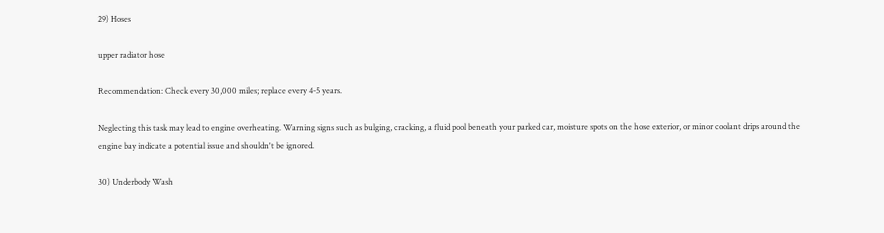29) Hoses

upper radiator hose

Recommendation: Check every 30,000 miles; replace every 4-5 years.

Neglecting this task may lead to engine overheating. Warning signs such as bulging, cracking, a fluid pool beneath your parked car, moisture spots on the hose exterior, or minor coolant drips around the engine bay indicate a potential issue and shouldn't be ignored.

30) Underbody Wash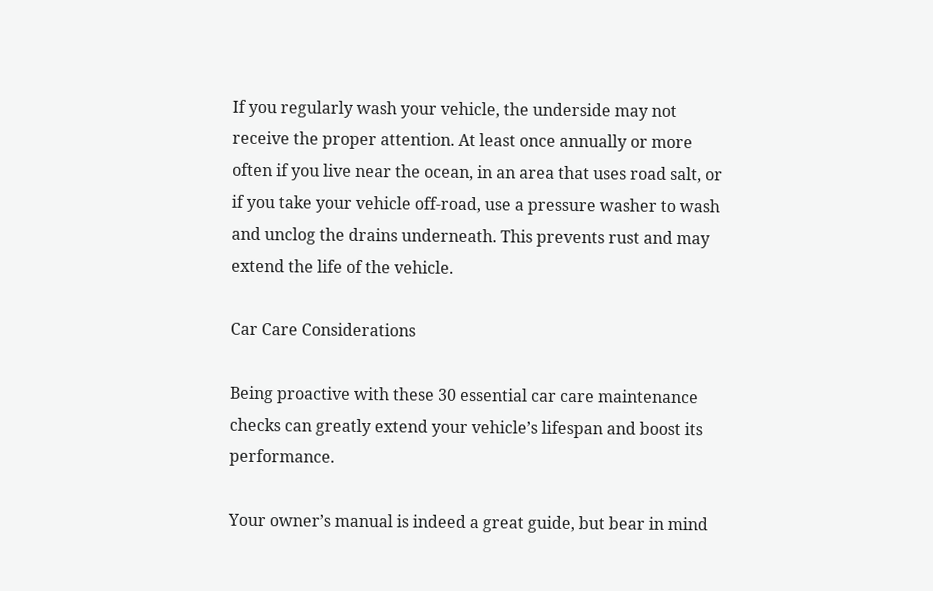If you regularly wash your vehicle, the underside may not receive the proper attention. At least once annually or more often if you live near the ocean, in an area that uses road salt, or if you take your vehicle off-road, use a pressure washer to wash and unclog the drains underneath. This prevents rust and may extend the life of the vehicle.

Car Care Considerations

Being proactive with these 30 essential car care maintenance checks can greatly extend your vehicle’s lifespan and boost its performance.

Your owner’s manual is indeed a great guide, but bear in mind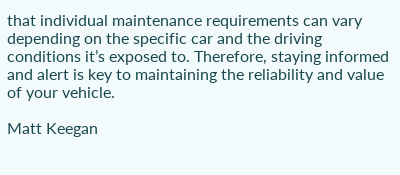that individual maintenance requirements can vary depending on the specific car and the driving conditions it’s exposed to. Therefore, staying informed and alert is key to maintaining the reliability and value of your vehicle.

Matt Keegan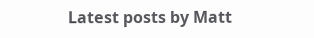Latest posts by Matt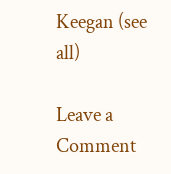Keegan (see all)

Leave a Comment